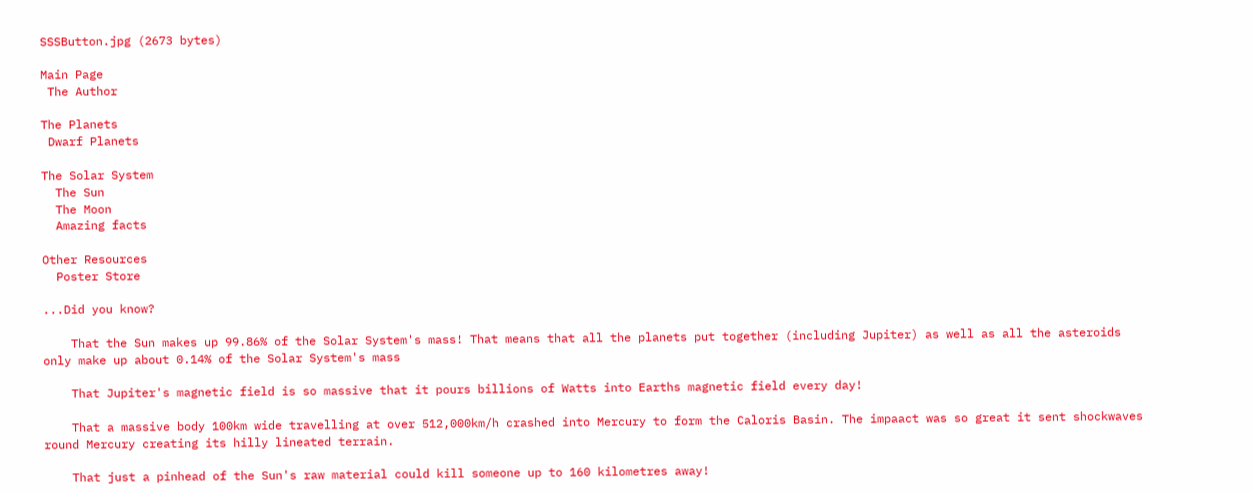SSSButton.jpg (2673 bytes)

Main Page
 The Author

The Planets
 Dwarf Planets

The Solar System
  The Sun
  The Moon
  Amazing facts

Other Resources
  Poster Store

...Did you know?

    That the Sun makes up 99.86% of the Solar System's mass! That means that all the planets put together (including Jupiter) as well as all the asteroids only make up about 0.14% of the Solar System's mass

    That Jupiter's magnetic field is so massive that it pours billions of Watts into Earths magnetic field every day!

    That a massive body 100km wide travelling at over 512,000km/h crashed into Mercury to form the Caloris Basin. The impaact was so great it sent shockwaves round Mercury creating its hilly lineated terrain.

    That just a pinhead of the Sun's raw material could kill someone up to 160 kilometres away!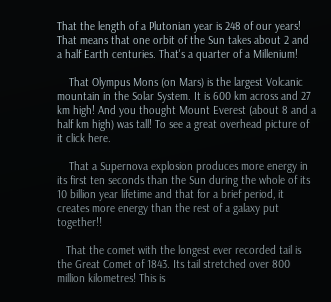That the length of a Plutonian year is 248 of our years! That means that one orbit of the Sun takes about 2 and a half Earth centuries. That's a quarter of a Millenium!

    That Olympus Mons (on Mars) is the largest Volcanic mountain in the Solar System. It is 600 km across and 27 km high! And you thought Mount Everest (about 8 and a half km high) was tall! To see a great overhead picture of it click here.

    That a Supernova explosion produces more energy in its first ten seconds than the Sun during the whole of its 10 billion year lifetime and that for a brief period, it creates more energy than the rest of a galaxy put together!!

   That the comet with the longest ever recorded tail is the Great Comet of 1843. Its tail stretched over 800 million kilometres! This is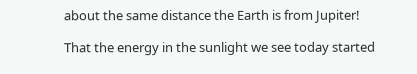about the same distance the Earth is from Jupiter!

That the energy in the sunlight we see today started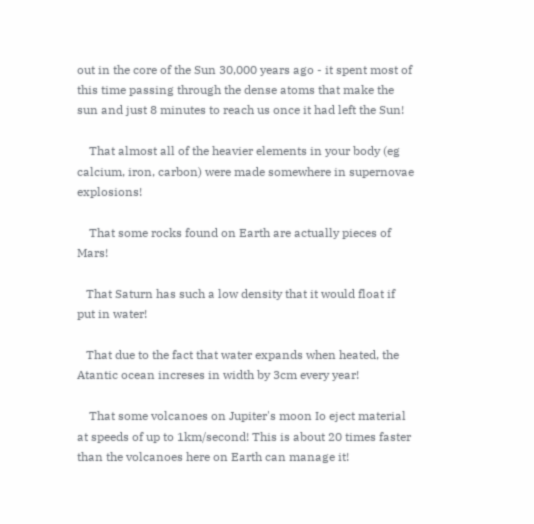out in the core of the Sun 30,000 years ago - it spent most of this time passing through the dense atoms that make the sun and just 8 minutes to reach us once it had left the Sun!

    That almost all of the heavier elements in your body (eg calcium, iron, carbon) were made somewhere in supernovae explosions!

    That some rocks found on Earth are actually pieces of Mars!

   That Saturn has such a low density that it would float if put in water!

   That due to the fact that water expands when heated, the Atantic ocean increses in width by 3cm every year!

    That some volcanoes on Jupiter's moon Io eject material at speeds of up to 1km/second! This is about 20 times faster than the volcanoes here on Earth can manage it!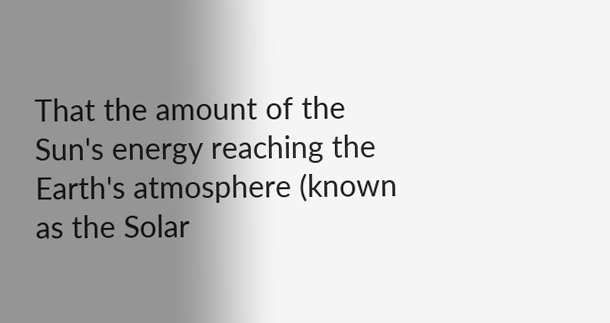That the amount of the Sun's energy reaching the Earth's atmosphere (known as the Solar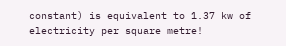constant) is equivalent to 1.37 kw of electricity per square metre!